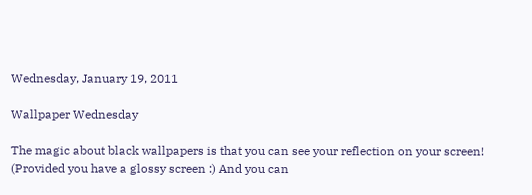Wednesday, January 19, 2011

Wallpaper Wednesday

The magic about black wallpapers is that you can see your reflection on your screen! (Provided you have a glossy screen :) And you can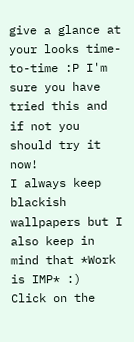give a glance at your looks time-to-time :P I'm sure you have tried this and if not you should try it now!
I always keep blackish wallpapers but I also keep in mind that *Work is IMP* :)
Click on the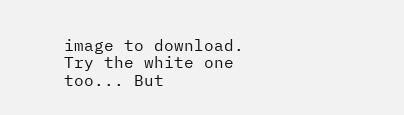image to download.
Try the white one too... But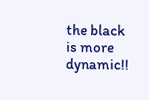the black is more dynamic!!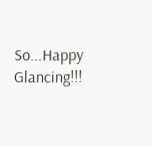So...Happy Glancing!!!